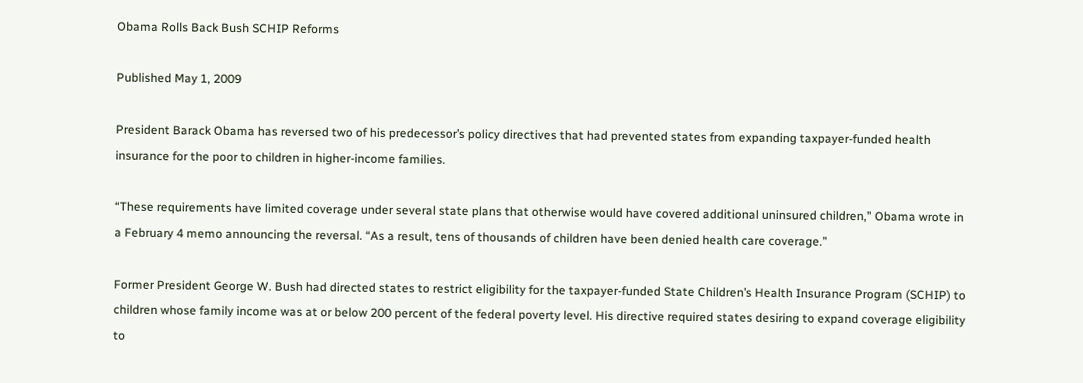Obama Rolls Back Bush SCHIP Reforms

Published May 1, 2009

President Barack Obama has reversed two of his predecessor’s policy directives that had prevented states from expanding taxpayer-funded health insurance for the poor to children in higher-income families.

“These requirements have limited coverage under several state plans that otherwise would have covered additional uninsured children,” Obama wrote in a February 4 memo announcing the reversal. “As a result, tens of thousands of children have been denied health care coverage.”

Former President George W. Bush had directed states to restrict eligibility for the taxpayer-funded State Children’s Health Insurance Program (SCHIP) to children whose family income was at or below 200 percent of the federal poverty level. His directive required states desiring to expand coverage eligibility to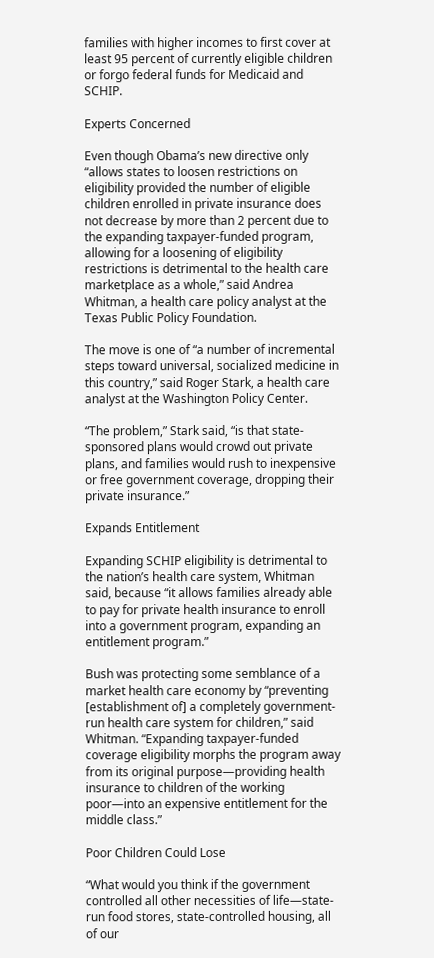families with higher incomes to first cover at least 95 percent of currently eligible children or forgo federal funds for Medicaid and SCHIP.

Experts Concerned

Even though Obama’s new directive only “allows states to loosen restrictions on eligibility provided the number of eligible children enrolled in private insurance does not decrease by more than 2 percent due to the expanding taxpayer-funded program, allowing for a loosening of eligibility restrictions is detrimental to the health care marketplace as a whole,” said Andrea Whitman, a health care policy analyst at the Texas Public Policy Foundation.

The move is one of “a number of incremental steps toward universal, socialized medicine in this country,” said Roger Stark, a health care analyst at the Washington Policy Center.

“The problem,” Stark said, “is that state-sponsored plans would crowd out private plans, and families would rush to inexpensive or free government coverage, dropping their private insurance.”

Expands Entitlement

Expanding SCHIP eligibility is detrimental to the nation’s health care system, Whitman said, because “it allows families already able to pay for private health insurance to enroll into a government program, expanding an entitlement program.”

Bush was protecting some semblance of a market health care economy by “preventing [establishment of] a completely government-run health care system for children,” said Whitman. “Expanding taxpayer-funded coverage eligibility morphs the program away from its original purpose—providing health insurance to children of the working poor—into an expensive entitlement for the middle class.”

Poor Children Could Lose

“What would you think if the government controlled all other necessities of life—state-run food stores, state-controlled housing, all of our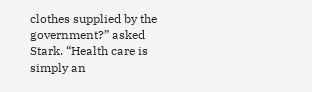clothes supplied by the government?” asked Stark. “Health care is simply an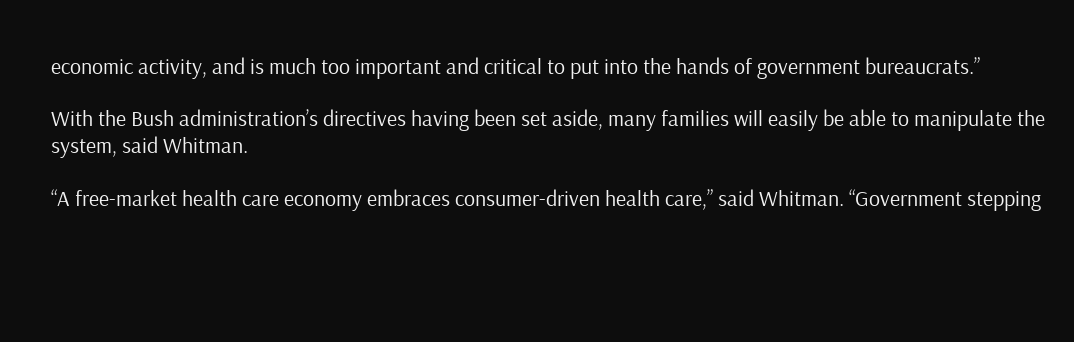economic activity, and is much too important and critical to put into the hands of government bureaucrats.”

With the Bush administration’s directives having been set aside, many families will easily be able to manipulate the system, said Whitman.

“A free-market health care economy embraces consumer-driven health care,” said Whitman. “Government stepping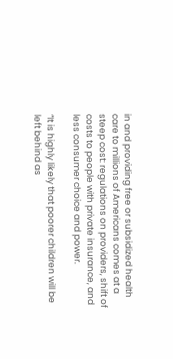in and providing free or subsidized health care to millions of Americans comes at a steep cost: regulations on providers, shift of costs to people with private insurance, and less consumer choice and power.

“It is highly likely that poorer children will be left behind as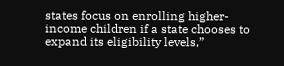states focus on enrolling higher-income children if a state chooses to expand its eligibility levels,”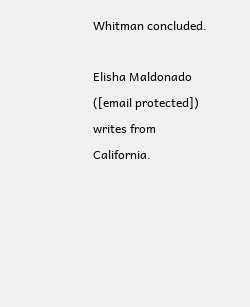Whitman concluded.

Elisha Maldonado ([email protected]) writes from California.